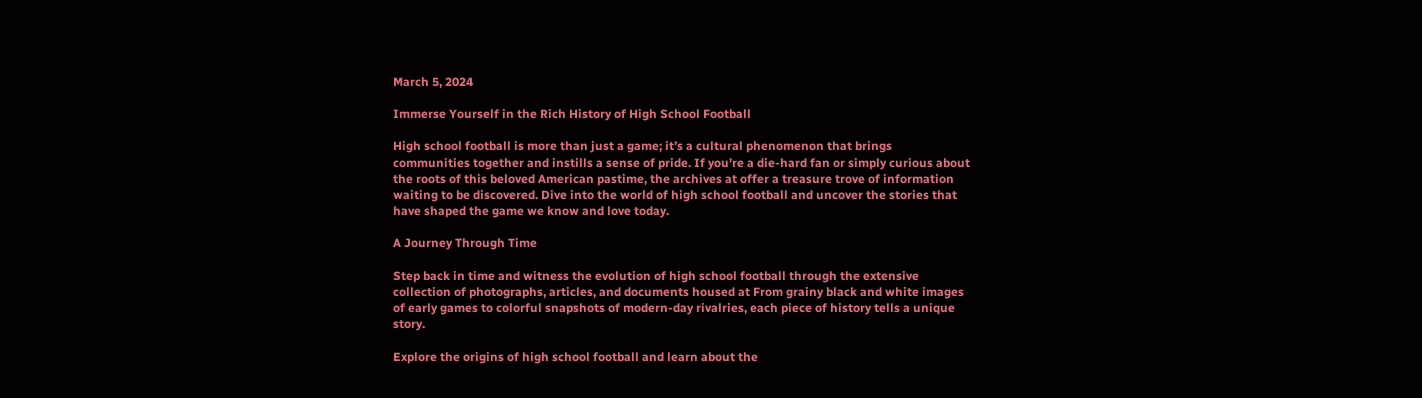March 5, 2024

Immerse Yourself in the Rich History of High School Football

High school football is more than just a game; it’s a cultural phenomenon that brings communities together and instills a sense of pride. If you’re a die-hard fan or simply curious about the roots of this beloved American pastime, the archives at offer a treasure trove of information waiting to be discovered. Dive into the world of high school football and uncover the stories that have shaped the game we know and love today.

A Journey Through Time

Step back in time and witness the evolution of high school football through the extensive collection of photographs, articles, and documents housed at From grainy black and white images of early games to colorful snapshots of modern-day rivalries, each piece of history tells a unique story.

Explore the origins of high school football and learn about the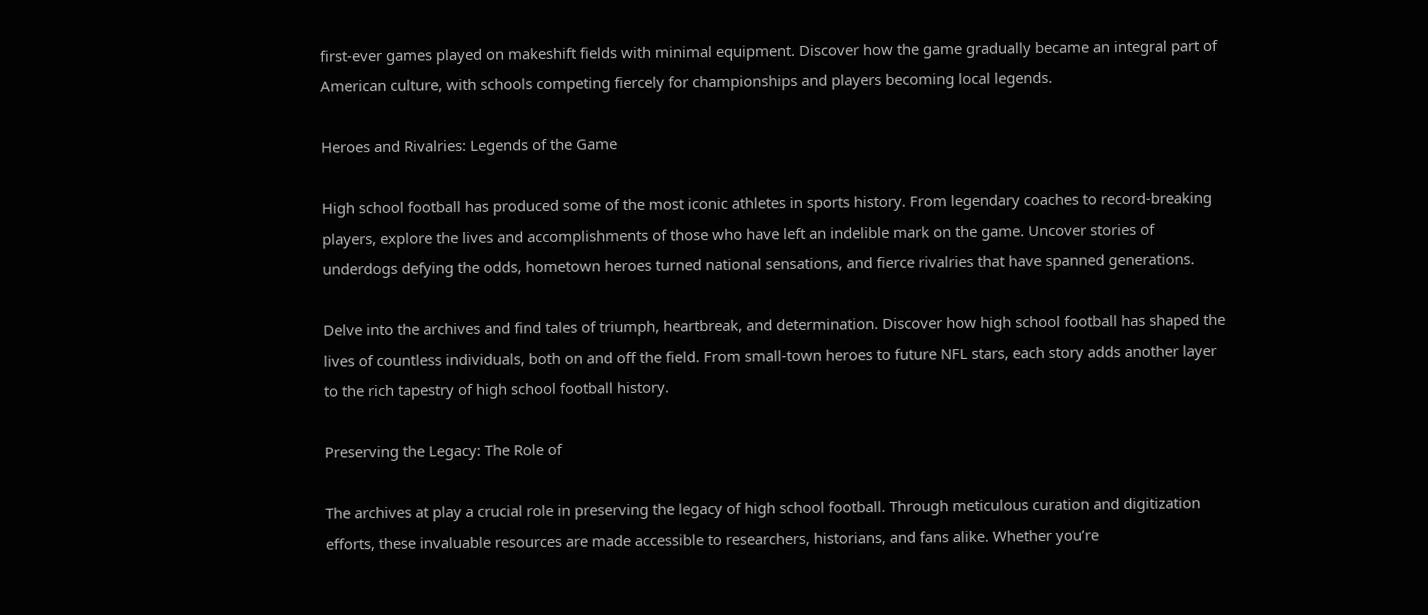first-ever games played on makeshift fields with minimal equipment. Discover how the game gradually became an integral part of American culture, with schools competing fiercely for championships and players becoming local legends.

Heroes and Rivalries: Legends of the Game

High school football has produced some of the most iconic athletes in sports history. From legendary coaches to record-breaking players, explore the lives and accomplishments of those who have left an indelible mark on the game. Uncover stories of underdogs defying the odds, hometown heroes turned national sensations, and fierce rivalries that have spanned generations.

Delve into the archives and find tales of triumph, heartbreak, and determination. Discover how high school football has shaped the lives of countless individuals, both on and off the field. From small-town heroes to future NFL stars, each story adds another layer to the rich tapestry of high school football history.

Preserving the Legacy: The Role of

The archives at play a crucial role in preserving the legacy of high school football. Through meticulous curation and digitization efforts, these invaluable resources are made accessible to researchers, historians, and fans alike. Whether you’re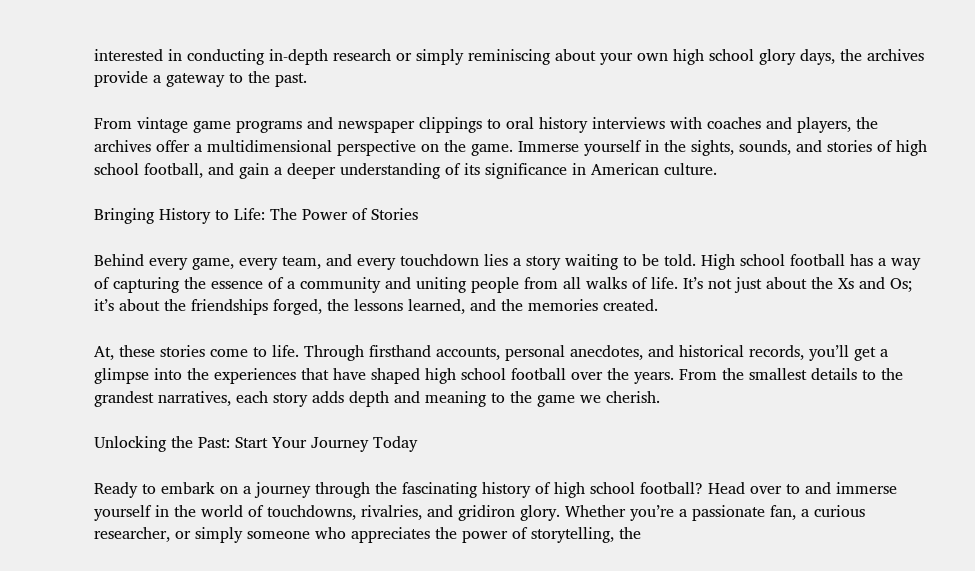interested in conducting in-depth research or simply reminiscing about your own high school glory days, the archives provide a gateway to the past.

From vintage game programs and newspaper clippings to oral history interviews with coaches and players, the archives offer a multidimensional perspective on the game. Immerse yourself in the sights, sounds, and stories of high school football, and gain a deeper understanding of its significance in American culture.

Bringing History to Life: The Power of Stories

Behind every game, every team, and every touchdown lies a story waiting to be told. High school football has a way of capturing the essence of a community and uniting people from all walks of life. It’s not just about the Xs and Os; it’s about the friendships forged, the lessons learned, and the memories created.

At, these stories come to life. Through firsthand accounts, personal anecdotes, and historical records, you’ll get a glimpse into the experiences that have shaped high school football over the years. From the smallest details to the grandest narratives, each story adds depth and meaning to the game we cherish.

Unlocking the Past: Start Your Journey Today

Ready to embark on a journey through the fascinating history of high school football? Head over to and immerse yourself in the world of touchdowns, rivalries, and gridiron glory. Whether you’re a passionate fan, a curious researcher, or simply someone who appreciates the power of storytelling, the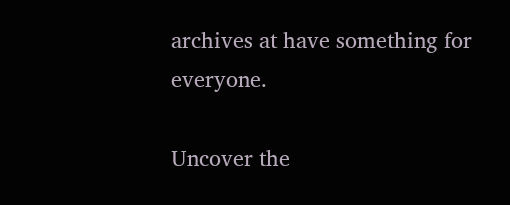archives at have something for everyone.

Uncover the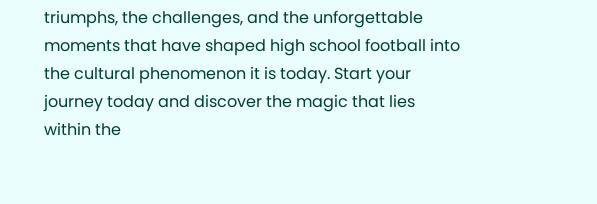triumphs, the challenges, and the unforgettable moments that have shaped high school football into the cultural phenomenon it is today. Start your journey today and discover the magic that lies within the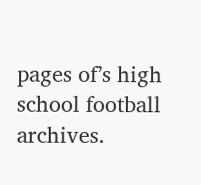pages of’s high school football archives.